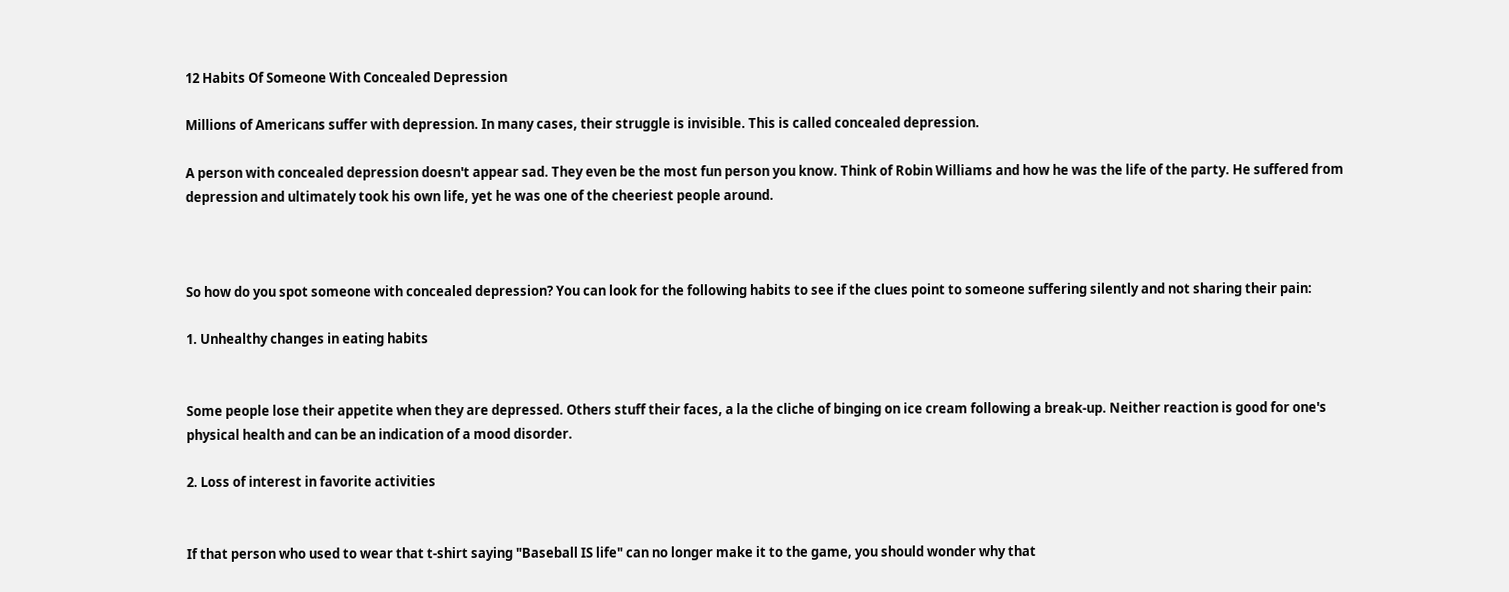12 Habits Of Someone With Concealed Depression

Millions of Americans suffer with depression. In many cases, their struggle is invisible. This is called concealed depression.

A person with concealed depression doesn't appear sad. They even be the most fun person you know. Think of Robin Williams and how he was the life of the party. He suffered from depression and ultimately took his own life, yet he was one of the cheeriest people around.



So how do you spot someone with concealed depression? You can look for the following habits to see if the clues point to someone suffering silently and not sharing their pain:

1. Unhealthy changes in eating habits


Some people lose their appetite when they are depressed. Others stuff their faces, a la the cliche of binging on ice cream following a break-up. Neither reaction is good for one's physical health and can be an indication of a mood disorder.

2. Loss of interest in favorite activities


If that person who used to wear that t-shirt saying "Baseball IS life" can no longer make it to the game, you should wonder why that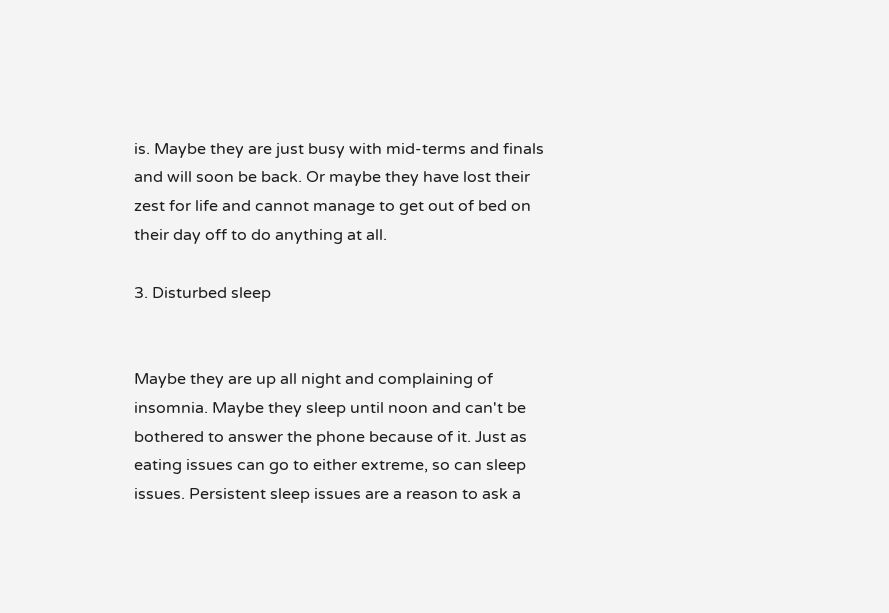is. Maybe they are just busy with mid-terms and finals and will soon be back. Or maybe they have lost their zest for life and cannot manage to get out of bed on their day off to do anything at all.

3. Disturbed sleep


Maybe they are up all night and complaining of insomnia. Maybe they sleep until noon and can't be bothered to answer the phone because of it. Just as eating issues can go to either extreme, so can sleep issues. Persistent sleep issues are a reason to ask a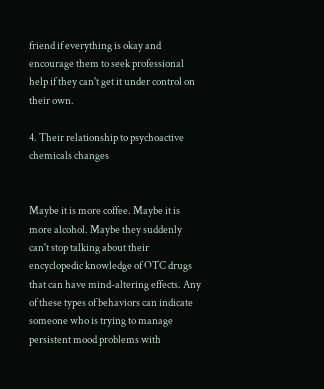friend if everything is okay and encourage them to seek professional help if they can't get it under control on their own.

4. Their relationship to psychoactive chemicals changes


Maybe it is more coffee. Maybe it is more alcohol. Maybe they suddenly can't stop talking about their encyclopedic knowledge of OTC drugs that can have mind-altering effects. Any of these types of behaviors can indicate someone who is trying to manage persistent mood problems with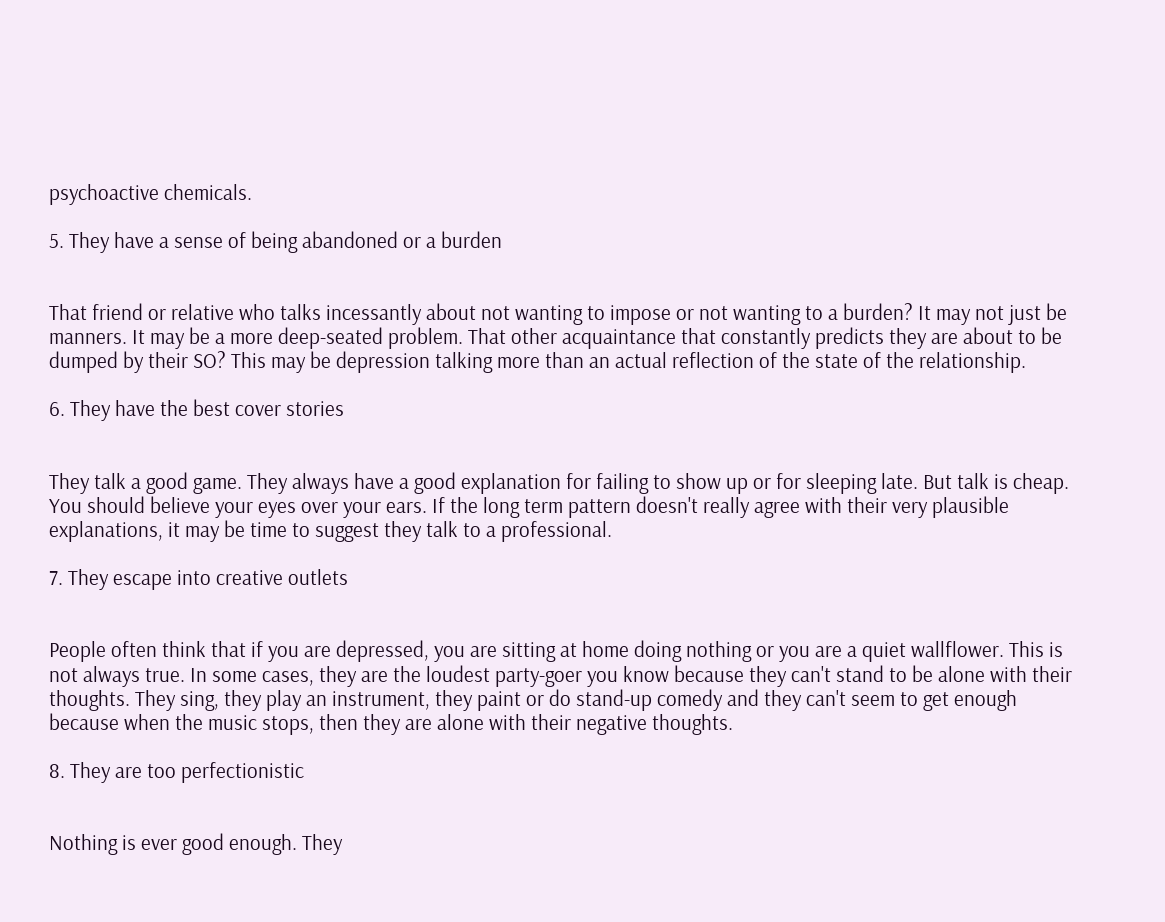psychoactive chemicals.

5. They have a sense of being abandoned or a burden


That friend or relative who talks incessantly about not wanting to impose or not wanting to a burden? It may not just be manners. It may be a more deep-seated problem. That other acquaintance that constantly predicts they are about to be dumped by their SO? This may be depression talking more than an actual reflection of the state of the relationship.

6. They have the best cover stories


They talk a good game. They always have a good explanation for failing to show up or for sleeping late. But talk is cheap. You should believe your eyes over your ears. If the long term pattern doesn't really agree with their very plausible explanations, it may be time to suggest they talk to a professional.

7. They escape into creative outlets


People often think that if you are depressed, you are sitting at home doing nothing or you are a quiet wallflower. This is not always true. In some cases, they are the loudest party-goer you know because they can't stand to be alone with their thoughts. They sing, they play an instrument, they paint or do stand-up comedy and they can't seem to get enough because when the music stops, then they are alone with their negative thoughts.

8. They are too perfectionistic


Nothing is ever good enough. They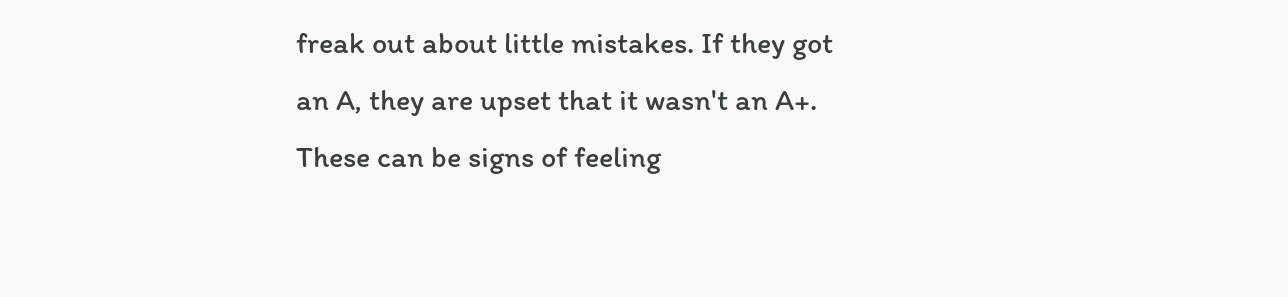freak out about little mistakes. If they got an A, they are upset that it wasn't an A+. These can be signs of feeling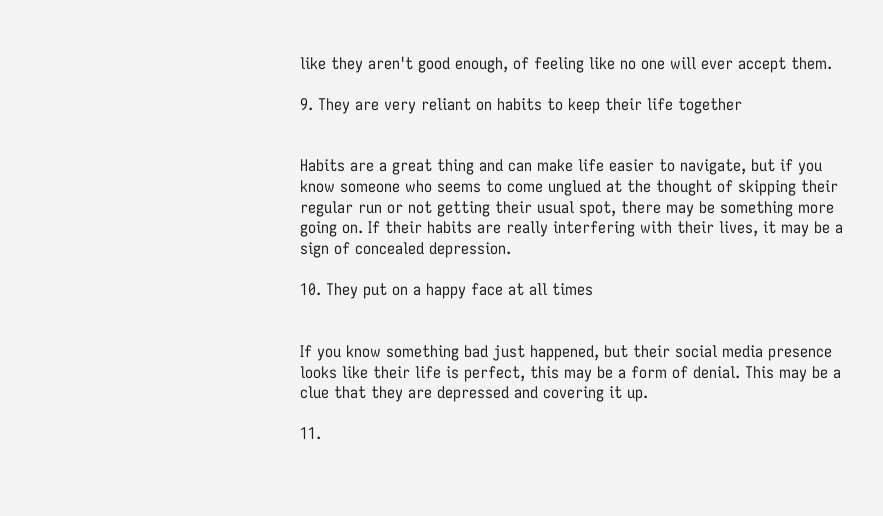like they aren't good enough, of feeling like no one will ever accept them.

9. They are very reliant on habits to keep their life together


Habits are a great thing and can make life easier to navigate, but if you know someone who seems to come unglued at the thought of skipping their regular run or not getting their usual spot, there may be something more going on. If their habits are really interfering with their lives, it may be a sign of concealed depression.

10. They put on a happy face at all times


If you know something bad just happened, but their social media presence looks like their life is perfect, this may be a form of denial. This may be a clue that they are depressed and covering it up.

11.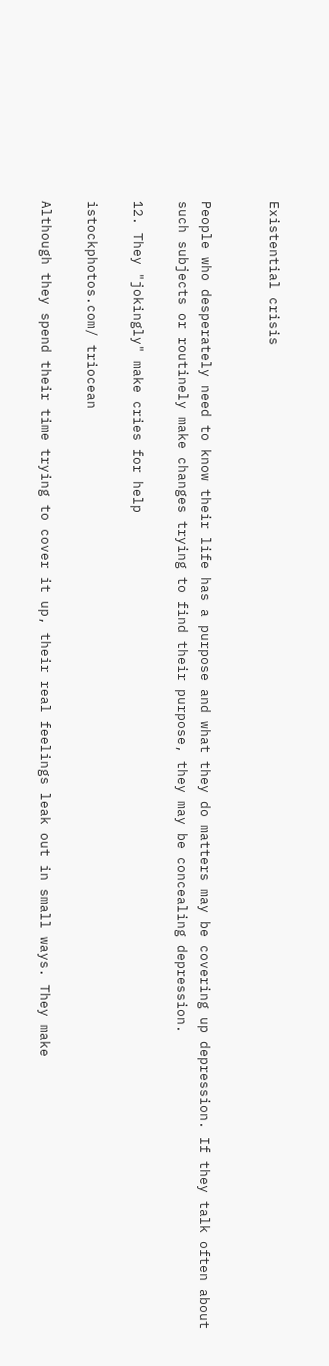Existential crisis


People who desperately need to know their life has a purpose and what they do matters may be covering up depression. If they talk often about such subjects or routinely make changes trying to find their purpose, they may be concealing depression.

12. They "jokingly" make cries for help

istockphotos.com/ triocean

Although they spend their time trying to cover it up, their real feelings leak out in small ways. They make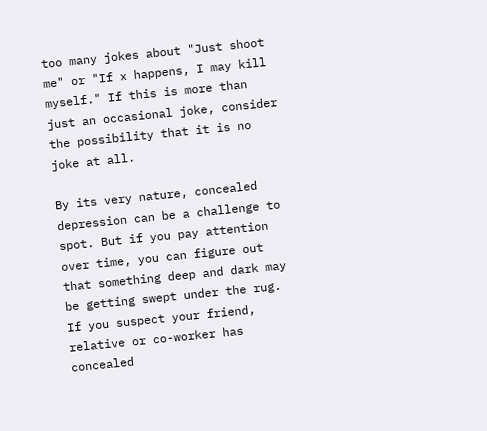too many jokes about "Just shoot me" or "If x happens, I may kill myself." If this is more than just an occasional joke, consider the possibility that it is no joke at all.

By its very nature, concealed depression can be a challenge to spot. But if you pay attention over time, you can figure out that something deep and dark may be getting swept under the rug. If you suspect your friend, relative or co-worker has concealed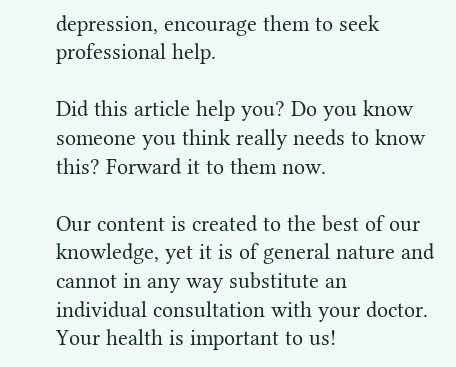depression, encourage them to seek professional help.

Did this article help you? Do you know someone you think really needs to know this? Forward it to them now.

Our content is created to the best of our knowledge, yet it is of general nature and cannot in any way substitute an individual consultation with your doctor. Your health is important to us!